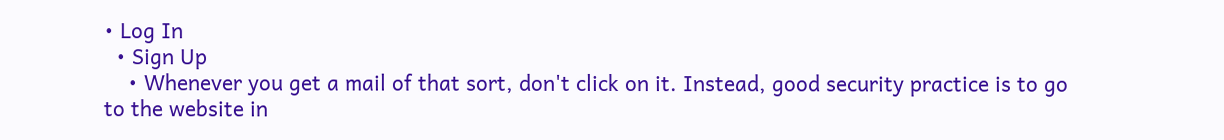• Log In
  • Sign Up
    • Whenever you get a mail of that sort, don't click on it. Instead, good security practice is to go to the website in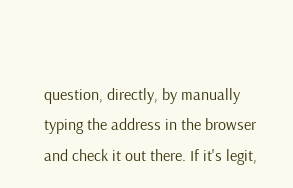question, directly, by manually typing the address in the browser and check it out there. If it's legit,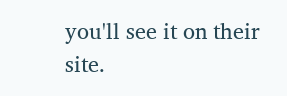you'll see it on their site.